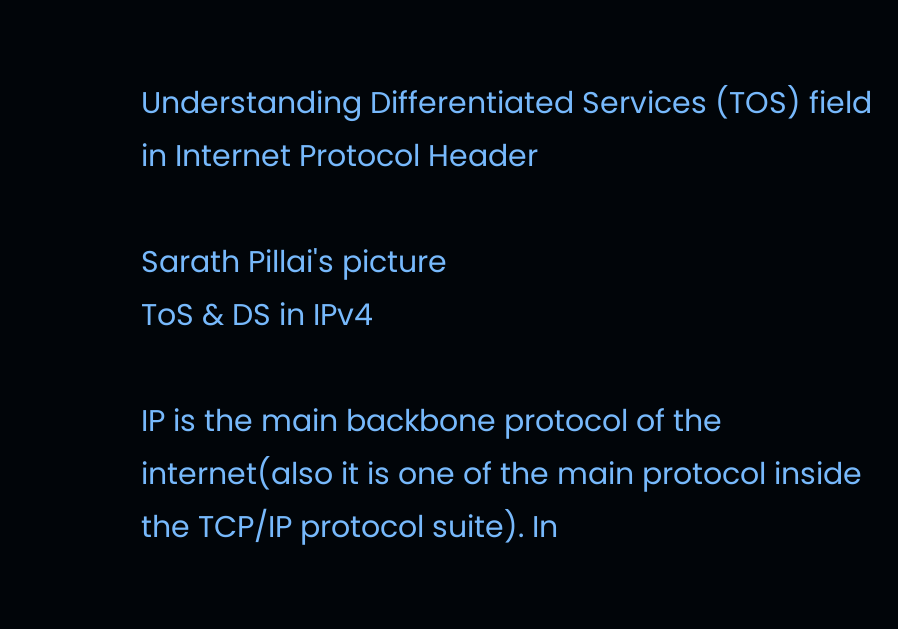Understanding Differentiated Services (TOS) field in Internet Protocol Header

Sarath Pillai's picture
ToS & DS in IPv4

IP is the main backbone protocol of the internet(also it is one of the main protocol inside the TCP/IP protocol suite). In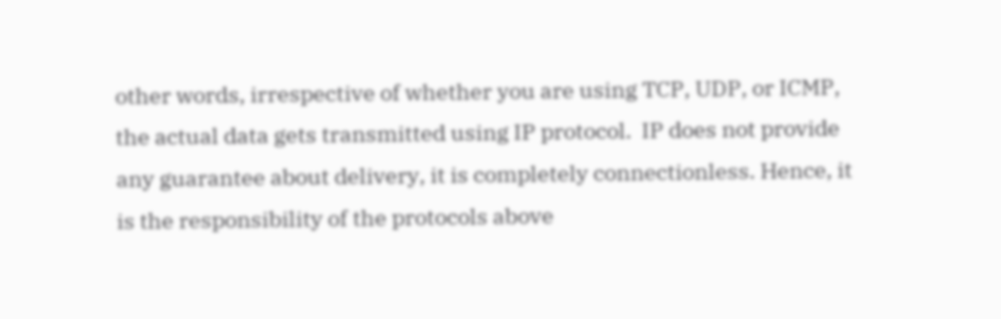other words, irrespective of whether you are using TCP, UDP, or ICMP, the actual data gets transmitted using IP protocol.  IP does not provide any guarantee about delivery, it is completely connectionless. Hence, it is the responsibility of the protocols above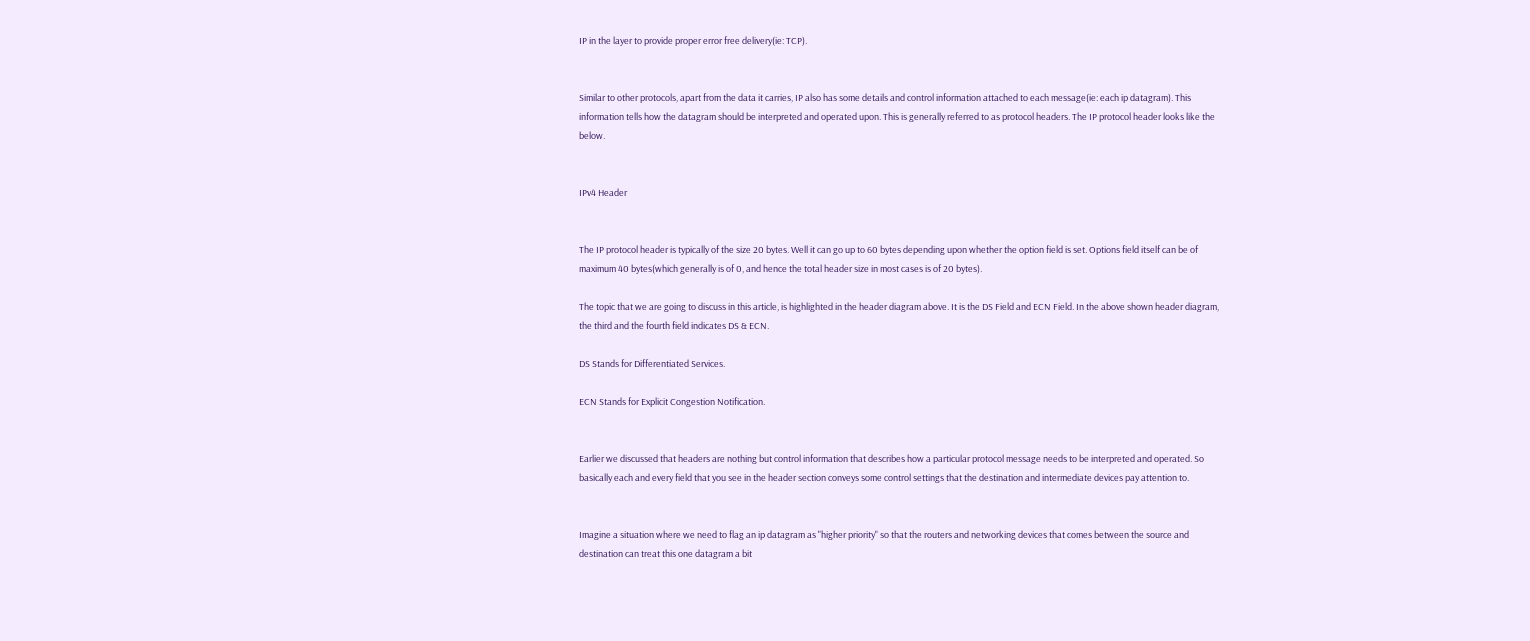IP in the layer to provide proper error free delivery(ie: TCP).


Similar to other protocols, apart from the data it carries, IP also has some details and control information attached to each message(ie: each ip datagram). This information tells how the datagram should be interpreted and operated upon. This is generally referred to as protocol headers. The IP protocol header looks like the below.


IPv4 Header


The IP protocol header is typically of the size 20 bytes. Well it can go up to 60 bytes depending upon whether the option field is set. Options field itself can be of maximum 40 bytes(which generally is of 0, and hence the total header size in most cases is of 20 bytes).

The topic that we are going to discuss in this article, is highlighted in the header diagram above. It is the DS Field and ECN Field. In the above shown header diagram, the third and the fourth field indicates DS & ECN.

DS Stands for Differentiated Services.

ECN Stands for Explicit Congestion Notification.


Earlier we discussed that headers are nothing but control information that describes how a particular protocol message needs to be interpreted and operated. So basically each and every field that you see in the header section conveys some control settings that the destination and intermediate devices pay attention to.


Imagine a situation where we need to flag an ip datagram as "higher priority" so that the routers and networking devices that comes between the source and destination can treat this one datagram a bit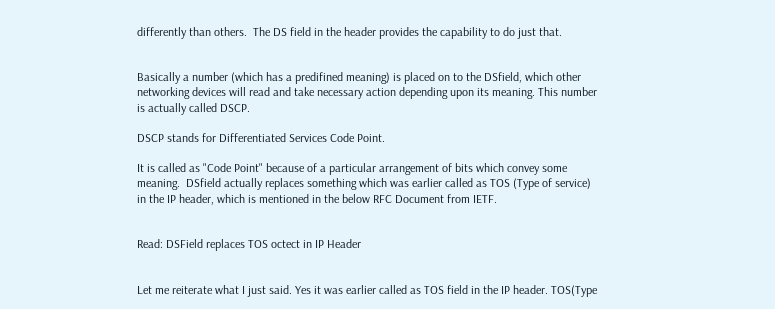differently than others.  The DS field in the header provides the capability to do just that.


Basically a number (which has a predifined meaning) is placed on to the DSfield, which other networking devices will read and take necessary action depending upon its meaning. This number is actually called DSCP.

DSCP stands for Differentiated Services Code Point.

It is called as "Code Point" because of a particular arrangement of bits which convey some meaning.  DSfield actually replaces something which was earlier called as TOS (Type of service) in the IP header, which is mentioned in the below RFC Document from IETF.


Read: DSField replaces TOS octect in IP Header


Let me reiterate what I just said. Yes it was earlier called as TOS field in the IP header. TOS(Type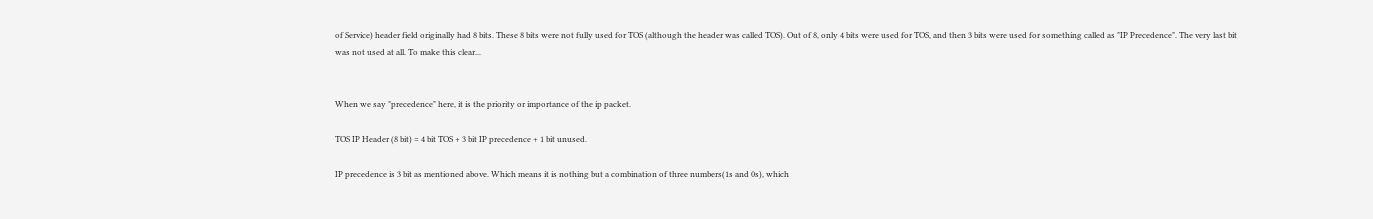of Service) header field originally had 8 bits. These 8 bits were not fully used for TOS (although the header was called TOS). Out of 8, only 4 bits were used for TOS, and then 3 bits were used for something called as "IP Precedence". The very last bit was not used at all. To make this clear...


When we say "precedence" here, it is the priority or importance of the ip packet.

TOS IP Header (8 bit) = 4 bit TOS + 3 bit IP precedence + 1 bit unused.

IP precedence is 3 bit as mentioned above. Which means it is nothing but a combination of three numbers(1s and 0s), which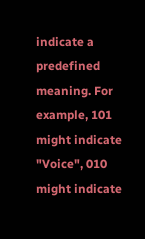indicate a predefined meaning. For example, 101 might indicate "Voice", 010 might indicate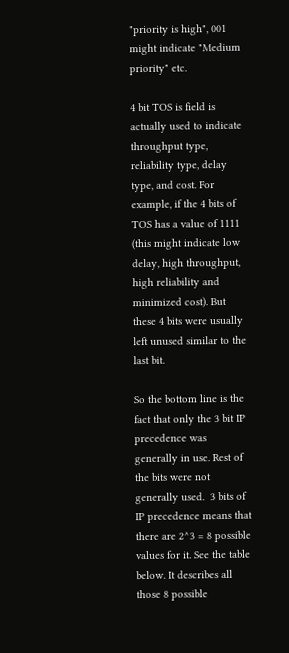"priority is high", 001 might indicate "Medium priority" etc.

4 bit TOS is field is actually used to indicate throughput type, reliability type, delay type, and cost. For example, if the 4 bits of TOS has a value of 1111 (this might indicate low delay, high throughput, high reliability and minimized cost). But these 4 bits were usually left unused similar to the last bit.

So the bottom line is the fact that only the 3 bit IP precedence was generally in use. Rest of the bits were not generally used.  3 bits of IP precedence means that there are 2^3 = 8 possible values for it. See the table below. It describes all those 8 possible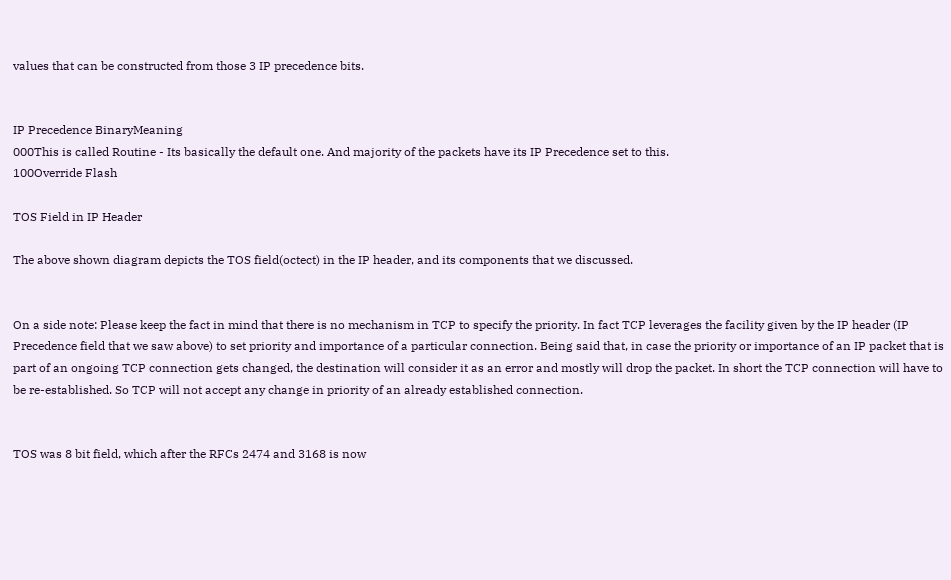values that can be constructed from those 3 IP precedence bits.


IP Precedence BinaryMeaning
000This is called Routine - Its basically the default one. And majority of the packets have its IP Precedence set to this.
100Override Flash

TOS Field in IP Header

The above shown diagram depicts the TOS field(octect) in the IP header, and its components that we discussed.


On a side note: Please keep the fact in mind that there is no mechanism in TCP to specify the priority. In fact TCP leverages the facility given by the IP header (IP Precedence field that we saw above) to set priority and importance of a particular connection. Being said that, in case the priority or importance of an IP packet that is part of an ongoing TCP connection gets changed, the destination will consider it as an error and mostly will drop the packet. In short the TCP connection will have to be re-established. So TCP will not accept any change in priority of an already established connection.


TOS was 8 bit field, which after the RFCs 2474 and 3168 is now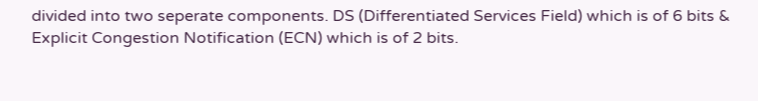divided into two seperate components. DS (Differentiated Services Field) which is of 6 bits & Explicit Congestion Notification (ECN) which is of 2 bits.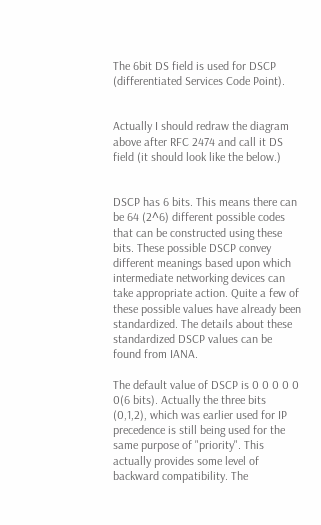The 6bit DS field is used for DSCP (differentiated Services Code Point).


Actually I should redraw the diagram above after RFC 2474 and call it DS field (it should look like the below.)


DSCP has 6 bits. This means there can be 64 (2^6) different possible codes that can be constructed using these bits. These possible DSCP convey different meanings based upon which intermediate networking devices can take appropriate action. Quite a few of these possible values have already been standardized. The details about these standardized DSCP values can be found from IANA.

The default value of DSCP is 0 0 0 0 0 0(6 bits). Actually the three bits (0,1,2), which was earlier used for IP precedence is still being used for the same purpose of "priority". This actually provides some level of backward compatibility. The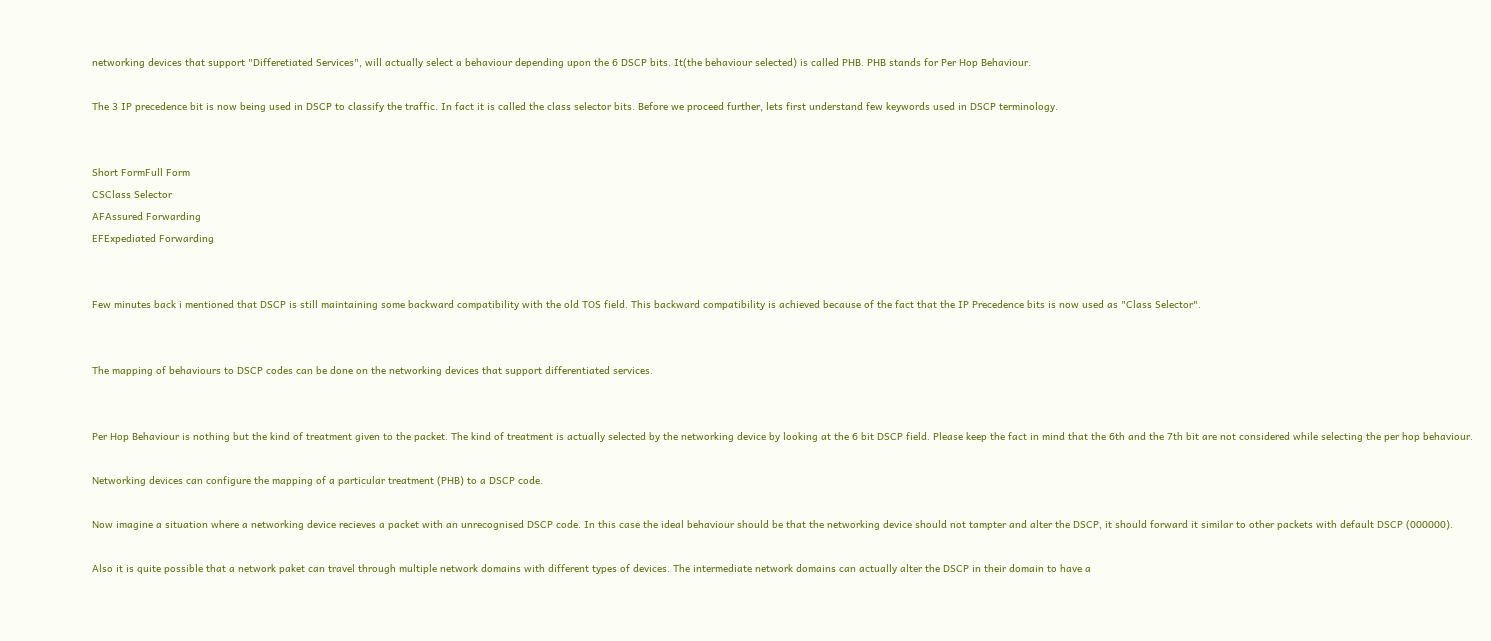networking devices that support "Differetiated Services", will actually select a behaviour depending upon the 6 DSCP bits. It(the behaviour selected) is called PHB. PHB stands for Per Hop Behaviour.

The 3 IP precedence bit is now being used in DSCP to classify the traffic. In fact it is called the class selector bits. Before we proceed further, lets first understand few keywords used in DSCP terminology.


Short FormFull Form
CSClass Selector
AFAssured Forwarding
EFExpediated Forwarding


Few minutes back i mentioned that DSCP is still maintaining some backward compatibility with the old TOS field. This backward compatibility is achieved because of the fact that the IP Precedence bits is now used as "Class Selector".


The mapping of behaviours to DSCP codes can be done on the networking devices that support differentiated services.


Per Hop Behaviour is nothing but the kind of treatment given to the packet. The kind of treatment is actually selected by the networking device by looking at the 6 bit DSCP field. Please keep the fact in mind that the 6th and the 7th bit are not considered while selecting the per hop behaviour.

Networking devices can configure the mapping of a particular treatment (PHB) to a DSCP code.

Now imagine a situation where a networking device recieves a packet with an unrecognised DSCP code. In this case the ideal behaviour should be that the networking device should not tampter and alter the DSCP, it should forward it similar to other packets with default DSCP (000000).

Also it is quite possible that a network paket can travel through multiple network domains with different types of devices. The intermediate network domains can actually alter the DSCP in their domain to have a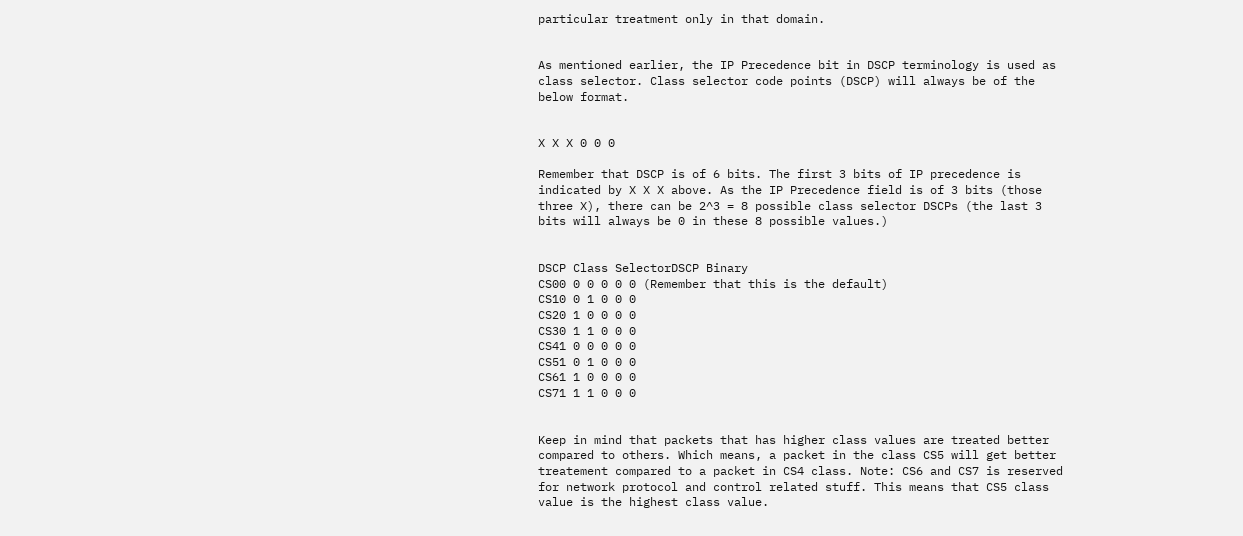particular treatment only in that domain.


As mentioned earlier, the IP Precedence bit in DSCP terminology is used as class selector. Class selector code points (DSCP) will always be of the below format.


X X X 0 0 0

Remember that DSCP is of 6 bits. The first 3 bits of IP precedence is indicated by X X X above. As the IP Precedence field is of 3 bits (those three X), there can be 2^3 = 8 possible class selector DSCPs (the last 3 bits will always be 0 in these 8 possible values.)


DSCP Class SelectorDSCP Binary
CS00 0 0 0 0 0 (Remember that this is the default)
CS10 0 1 0 0 0
CS20 1 0 0 0 0
CS30 1 1 0 0 0
CS41 0 0 0 0 0
CS51 0 1 0 0 0
CS61 1 0 0 0 0
CS71 1 1 0 0 0


Keep in mind that packets that has higher class values are treated better compared to others. Which means, a packet in the class CS5 will get better treatement compared to a packet in CS4 class. Note: CS6 and CS7 is reserved for network protocol and control related stuff. This means that CS5 class value is the highest class value.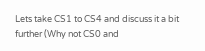Lets take CS1 to CS4 and discuss it a bit further (Why not CS0 and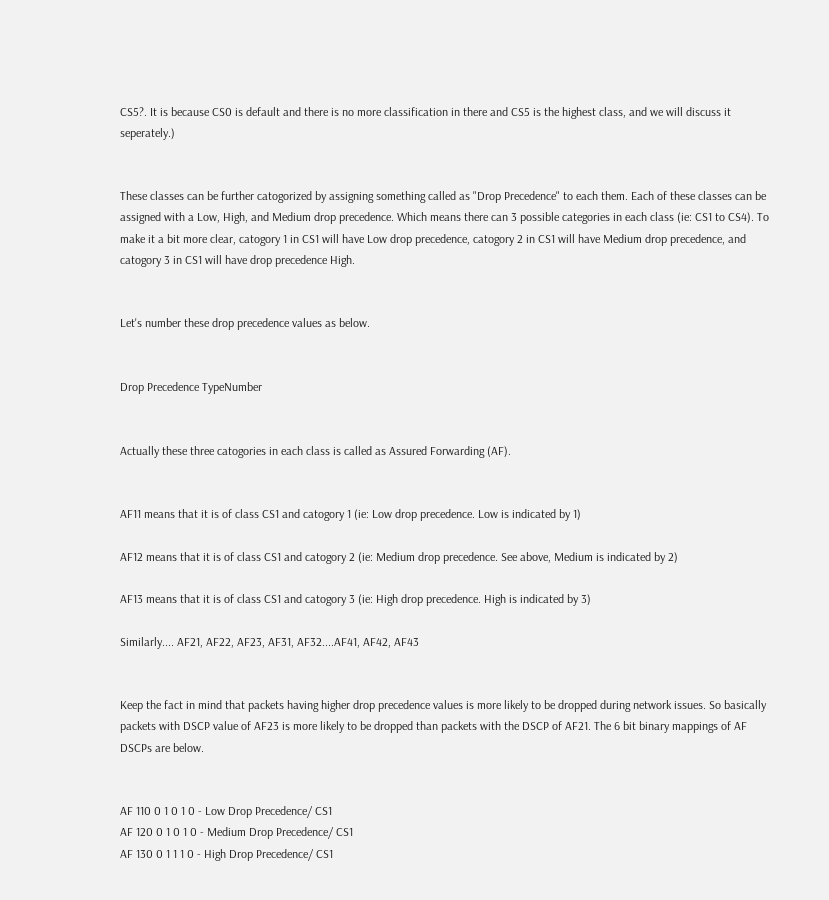CS5?. It is because CS0 is default and there is no more classification in there and CS5 is the highest class, and we will discuss it seperately.)


These classes can be further catogorized by assigning something called as "Drop Precedence" to each them. Each of these classes can be assigned with a Low, High, and Medium drop precedence. Which means there can 3 possible categories in each class (ie: CS1 to CS4). To make it a bit more clear, catogory 1 in CS1 will have Low drop precedence, catogory 2 in CS1 will have Medium drop precedence, and catogory 3 in CS1 will have drop precedence High.


Let's number these drop precedence values as below.


Drop Precedence TypeNumber


Actually these three catogories in each class is called as Assured Forwarding (AF).


AF11 means that it is of class CS1 and catogory 1 (ie: Low drop precedence. Low is indicated by 1)

AF12 means that it is of class CS1 and catogory 2 (ie: Medium drop precedence. See above, Medium is indicated by 2)

AF13 means that it is of class CS1 and catogory 3 (ie: High drop precedence. High is indicated by 3)

Similarly.... AF21, AF22, AF23, AF31, AF32....AF41, AF42, AF43


Keep the fact in mind that packets having higher drop precedence values is more likely to be dropped during network issues. So basically packets with DSCP value of AF23 is more likely to be dropped than packets with the DSCP of AF21. The 6 bit binary mappings of AF DSCPs are below.


AF 110 0 1 0 1 0 - Low Drop Precedence/ CS1
AF 120 0 1 0 1 0 - Medium Drop Precedence/ CS1
AF 130 0 1 1 1 0 - High Drop Precedence/ CS1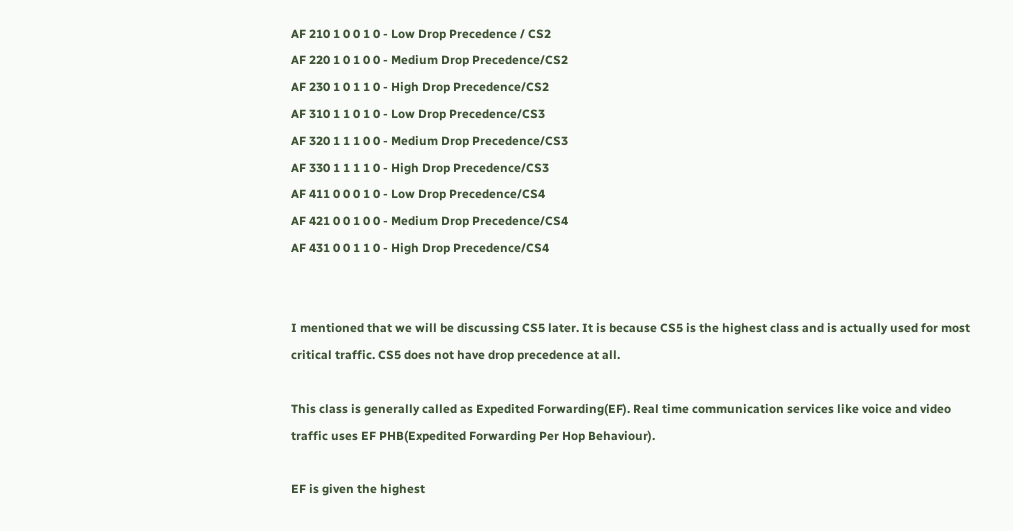AF 210 1 0 0 1 0 - Low Drop Precedence / CS2
AF 220 1 0 1 0 0 - Medium Drop Precedence/CS2
AF 230 1 0 1 1 0 - High Drop Precedence/CS2
AF 310 1 1 0 1 0 - Low Drop Precedence/CS3
AF 320 1 1 1 0 0 - Medium Drop Precedence/CS3
AF 330 1 1 1 1 0 - High Drop Precedence/CS3
AF 411 0 0 0 1 0 - Low Drop Precedence/CS4
AF 421 0 0 1 0 0 - Medium Drop Precedence/CS4
AF 431 0 0 1 1 0 - High Drop Precedence/CS4


I mentioned that we will be discussing CS5 later. It is because CS5 is the highest class and is actually used for most critical traffic. CS5 does not have drop precedence at all.

This class is generally called as Expedited Forwarding(EF). Real time communication services like voice and video traffic uses EF PHB(Expedited Forwarding Per Hop Behaviour).

EF is given the highest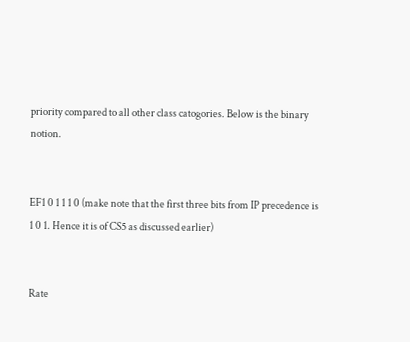priority compared to all other class catogories. Below is the binary notion.


EF1 0 1 1 1 0 (make note that the first three bits from IP precedence is 1 0 1. Hence it is of CS5 as discussed earlier)


Rate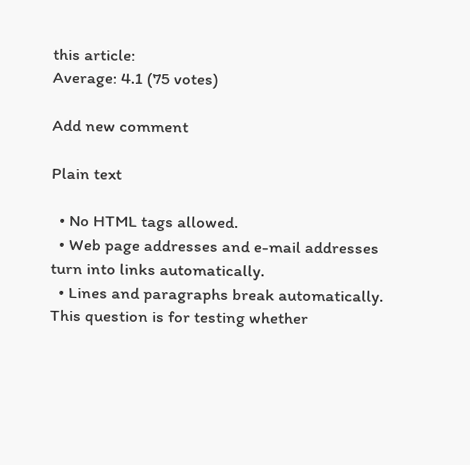this article:
Average: 4.1 (75 votes)

Add new comment

Plain text

  • No HTML tags allowed.
  • Web page addresses and e-mail addresses turn into links automatically.
  • Lines and paragraphs break automatically.
This question is for testing whether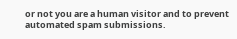or not you are a human visitor and to prevent automated spam submissions.